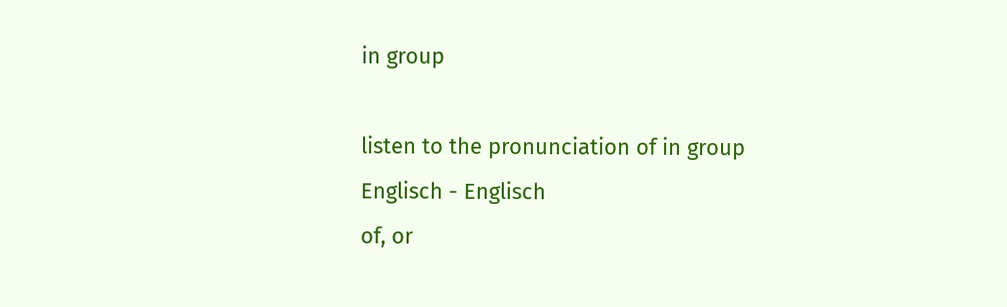in group

listen to the pronunciation of in group
Englisch - Englisch
of, or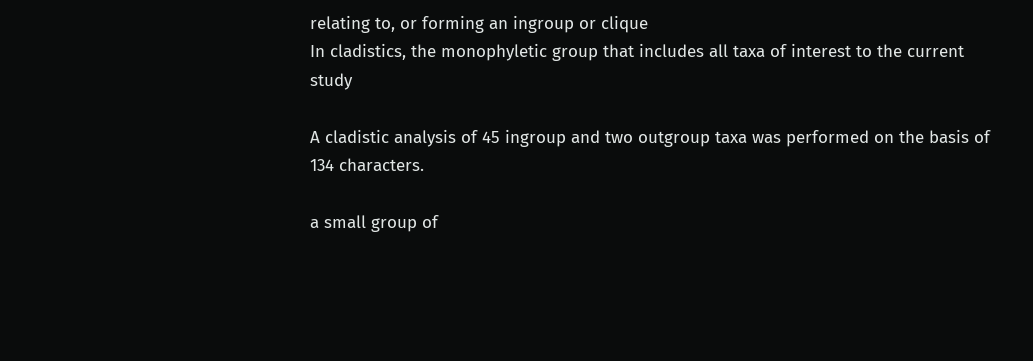relating to, or forming an ingroup or clique
In cladistics, the monophyletic group that includes all taxa of interest to the current study

A cladistic analysis of 45 ingroup and two outgroup taxa was performed on the basis of 134 characters.

a small group of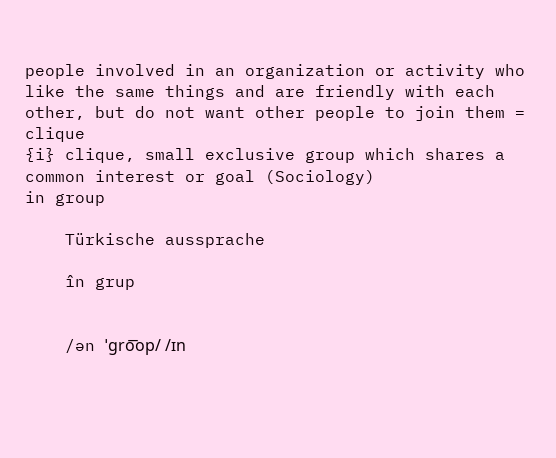people involved in an organization or activity who like the same things and are friendly with each other, but do not want other people to join them = clique
{i} clique, small exclusive group which shares a common interest or goal (Sociology)
in group

    Türkische aussprache

    în grup


    /ən ˈgro͞op/ /ɪn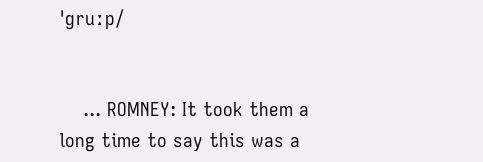ˈɡruːp/


    ... ROMNEY: It took them a long time to say this was a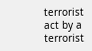terrorist act by a terrorist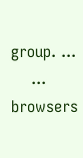group. ...
    ... browsers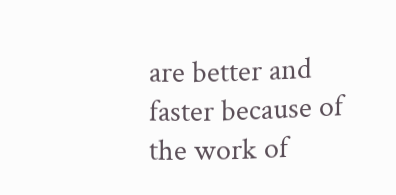are better and faster because of the work of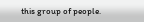this group of people.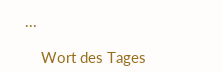...

    Wort des Tages